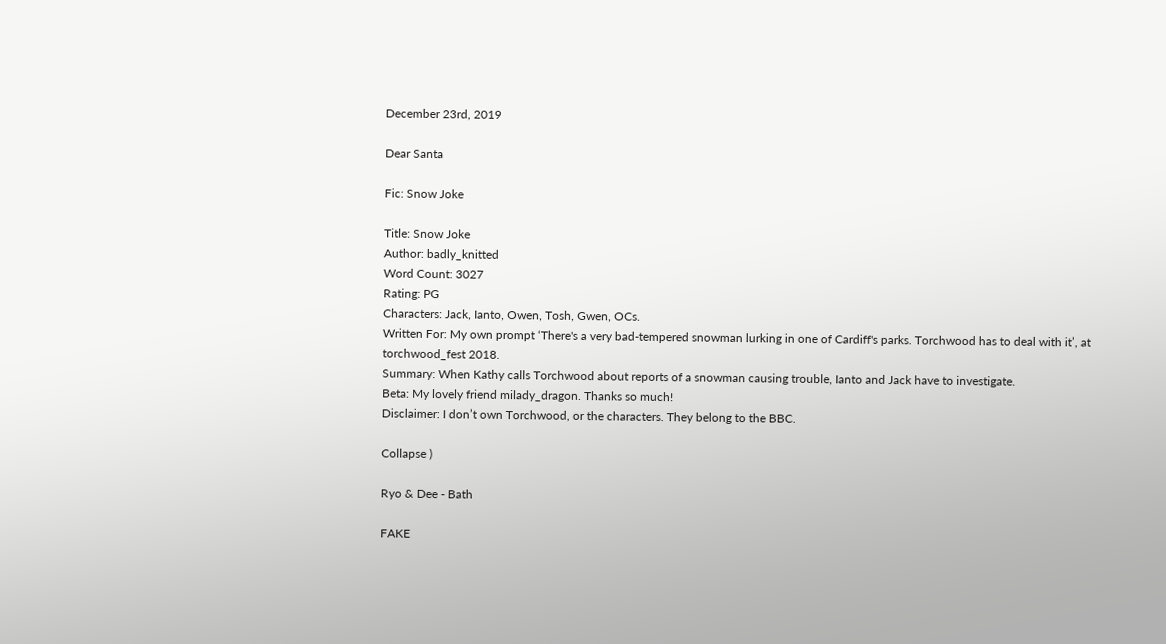December 23rd, 2019

Dear Santa

Fic: Snow Joke

Title: Snow Joke
Author: badly_knitted
Word Count: 3027
Rating: PG
Characters: Jack, Ianto, Owen, Tosh, Gwen, OCs.
Written For: My own prompt ‘There's a very bad-tempered snowman lurking in one of Cardiff's parks. Torchwood has to deal with it’, at torchwood_fest 2018.
Summary: When Kathy calls Torchwood about reports of a snowman causing trouble, Ianto and Jack have to investigate.
Beta: My lovely friend milady_dragon. Thanks so much!
Disclaimer: I don’t own Torchwood, or the characters. They belong to the BBC.

Collapse )

Ryo & Dee - Bath

FAKE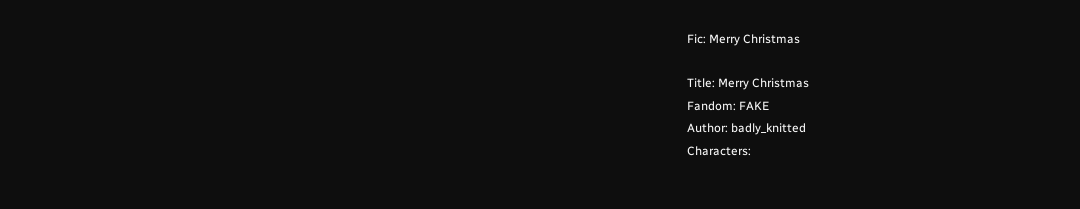Fic: Merry Christmas

Title: Merry Christmas
Fandom: FAKE
Author: badly_knitted
Characters: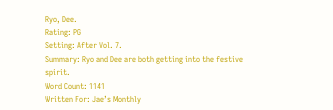Ryo, Dee.
Rating: PG
Setting: After Vol. 7.
Summary: Ryo and Dee are both getting into the festive spirit.
Word Count: 1141
Written For: Jae’s Monthly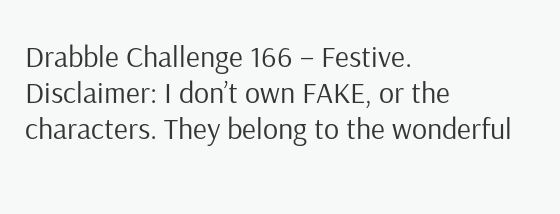Drabble Challenge 166 – Festive.
Disclaimer: I don’t own FAKE, or the characters. They belong to the wonderful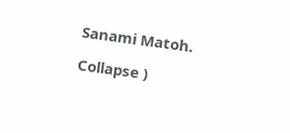Sanami Matoh.

Collapse )